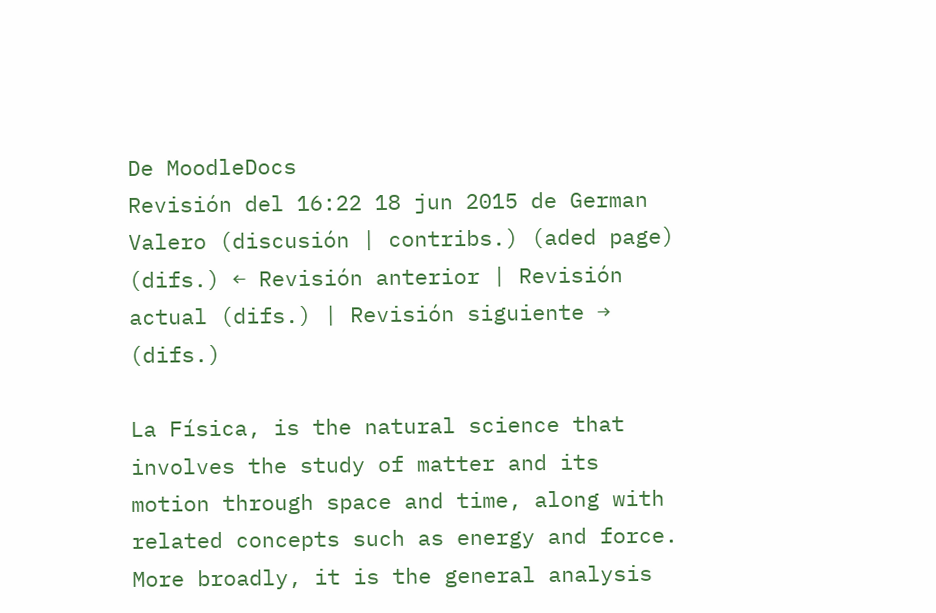De MoodleDocs
Revisión del 16:22 18 jun 2015 de German Valero (discusión | contribs.) (aded page)
(difs.) ← Revisión anterior | Revisión actual (difs.) | Revisión siguiente → (difs.)

La Física, is the natural science that involves the study of matter and its motion through space and time, along with related concepts such as energy and force. More broadly, it is the general analysis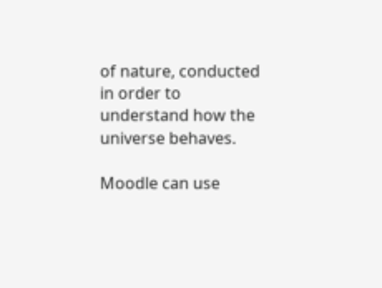of nature, conducted in order to understand how the universe behaves.

Moodle can use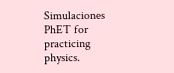Simulaciones PhET for practicing physics.